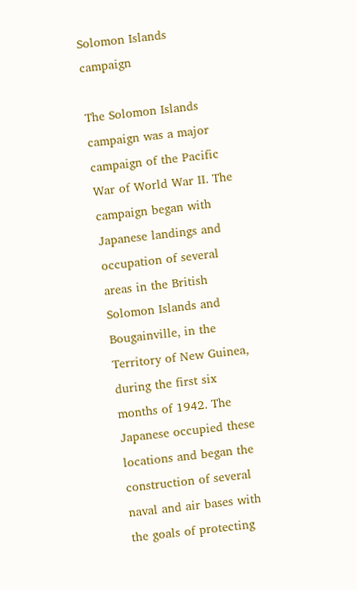Solomon Islands campaign

The Solomon Islands campaign was a major campaign of the Pacific War of World War II. The campaign began with Japanese landings and occupation of several areas in the British Solomon Islands and Bougainville, in the Territory of New Guinea, during the first six months of 1942. The Japanese occupied these locations and began the construction of several naval and air bases with the goals of protecting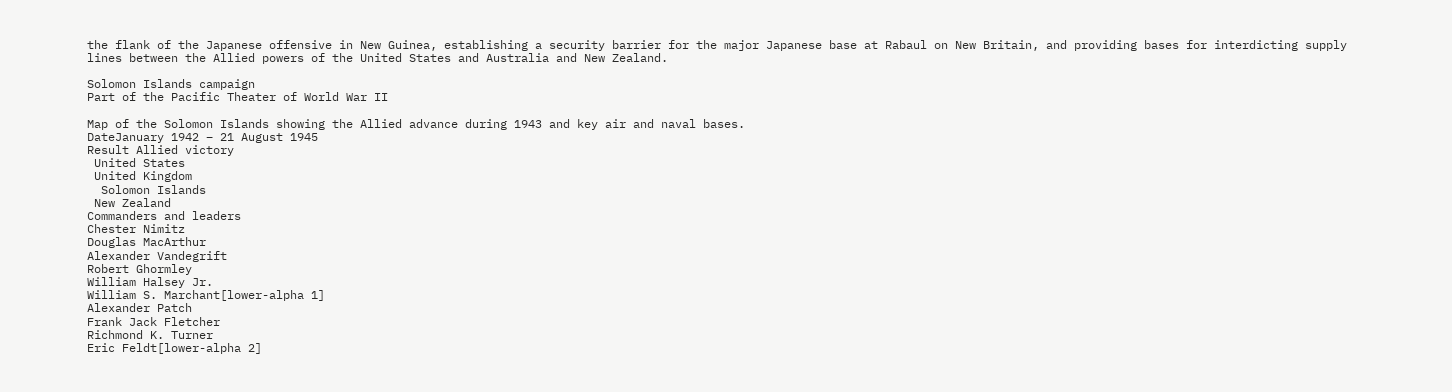the flank of the Japanese offensive in New Guinea, establishing a security barrier for the major Japanese base at Rabaul on New Britain, and providing bases for interdicting supply lines between the Allied powers of the United States and Australia and New Zealand.

Solomon Islands campaign
Part of the Pacific Theater of World War II

Map of the Solomon Islands showing the Allied advance during 1943 and key air and naval bases.
DateJanuary 1942 – 21 August 1945
Result Allied victory
 United States
 United Kingdom
  Solomon Islands
 New Zealand
Commanders and leaders
Chester Nimitz
Douglas MacArthur
Alexander Vandegrift
Robert Ghormley
William Halsey Jr.
William S. Marchant[lower-alpha 1]
Alexander Patch
Frank Jack Fletcher
Richmond K. Turner
Eric Feldt[lower-alpha 2]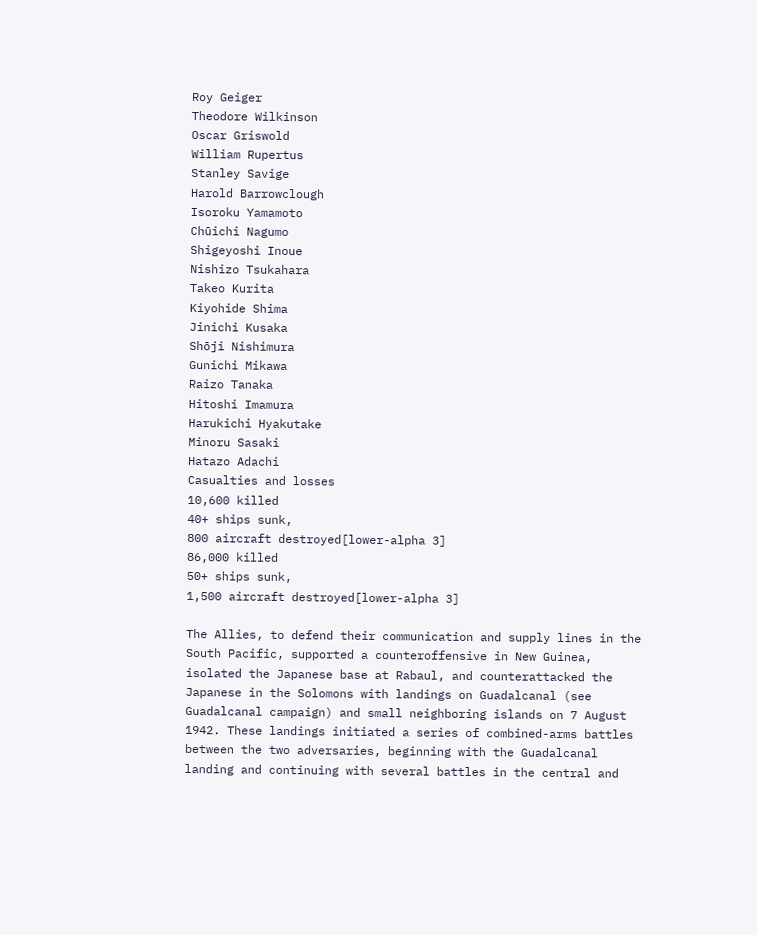Roy Geiger
Theodore Wilkinson
Oscar Griswold
William Rupertus
Stanley Savige
Harold Barrowclough
Isoroku Yamamoto
Chūichi Nagumo
Shigeyoshi Inoue
Nishizo Tsukahara
Takeo Kurita
Kiyohide Shima
Jinichi Kusaka
Shōji Nishimura
Gunichi Mikawa
Raizo Tanaka
Hitoshi Imamura
Harukichi Hyakutake
Minoru Sasaki
Hatazo Adachi
Casualties and losses
10,600 killed
40+ ships sunk,
800 aircraft destroyed[lower-alpha 3]
86,000 killed
50+ ships sunk,
1,500 aircraft destroyed[lower-alpha 3]

The Allies, to defend their communication and supply lines in the South Pacific, supported a counteroffensive in New Guinea, isolated the Japanese base at Rabaul, and counterattacked the Japanese in the Solomons with landings on Guadalcanal (see Guadalcanal campaign) and small neighboring islands on 7 August 1942. These landings initiated a series of combined-arms battles between the two adversaries, beginning with the Guadalcanal landing and continuing with several battles in the central and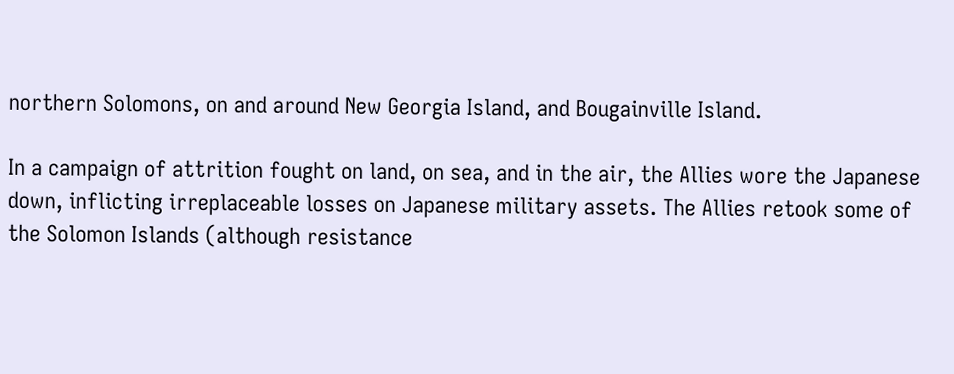northern Solomons, on and around New Georgia Island, and Bougainville Island.

In a campaign of attrition fought on land, on sea, and in the air, the Allies wore the Japanese down, inflicting irreplaceable losses on Japanese military assets. The Allies retook some of the Solomon Islands (although resistance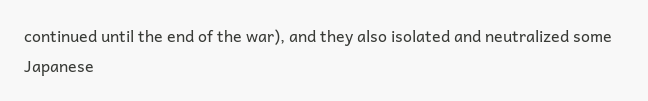continued until the end of the war), and they also isolated and neutralized some Japanese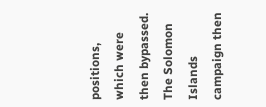positions, which were then bypassed. The Solomon Islands campaign then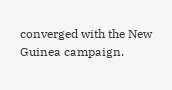converged with the New Guinea campaign.